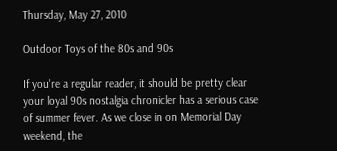Thursday, May 27, 2010

Outdoor Toys of the 80s and 90s

If you're a regular reader, it should be pretty clear your loyal 90s nostalgia chronicler has a serious case of summer fever. As we close in on Memorial Day weekend, the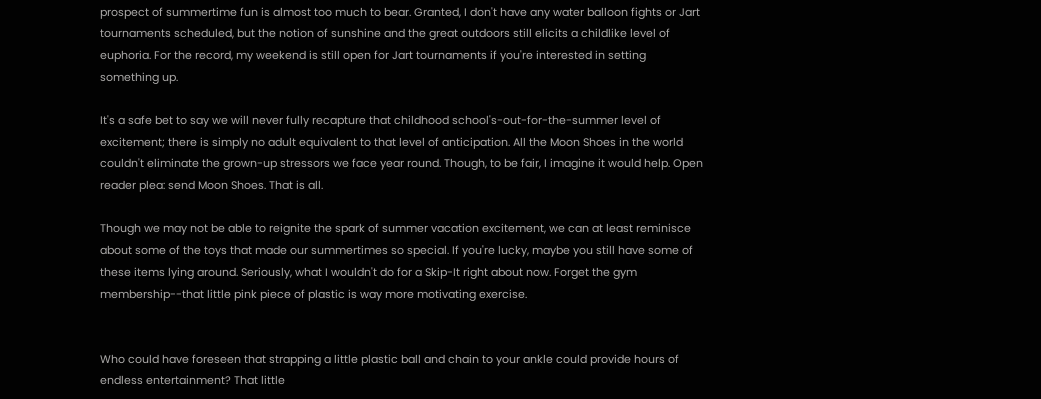prospect of summertime fun is almost too much to bear. Granted, I don't have any water balloon fights or Jart tournaments scheduled, but the notion of sunshine and the great outdoors still elicits a childlike level of euphoria. For the record, my weekend is still open for Jart tournaments if you're interested in setting something up.

It's a safe bet to say we will never fully recapture that childhood school's-out-for-the-summer level of excitement; there is simply no adult equivalent to that level of anticipation. All the Moon Shoes in the world couldn't eliminate the grown-up stressors we face year round. Though, to be fair, I imagine it would help. Open reader plea: send Moon Shoes. That is all.

Though we may not be able to reignite the spark of summer vacation excitement, we can at least reminisce about some of the toys that made our summertimes so special. If you're lucky, maybe you still have some of these items lying around. Seriously, what I wouldn't do for a Skip-It right about now. Forget the gym membership--that little pink piece of plastic is way more motivating exercise.


Who could have foreseen that strapping a little plastic ball and chain to your ankle could provide hours of endless entertainment? That little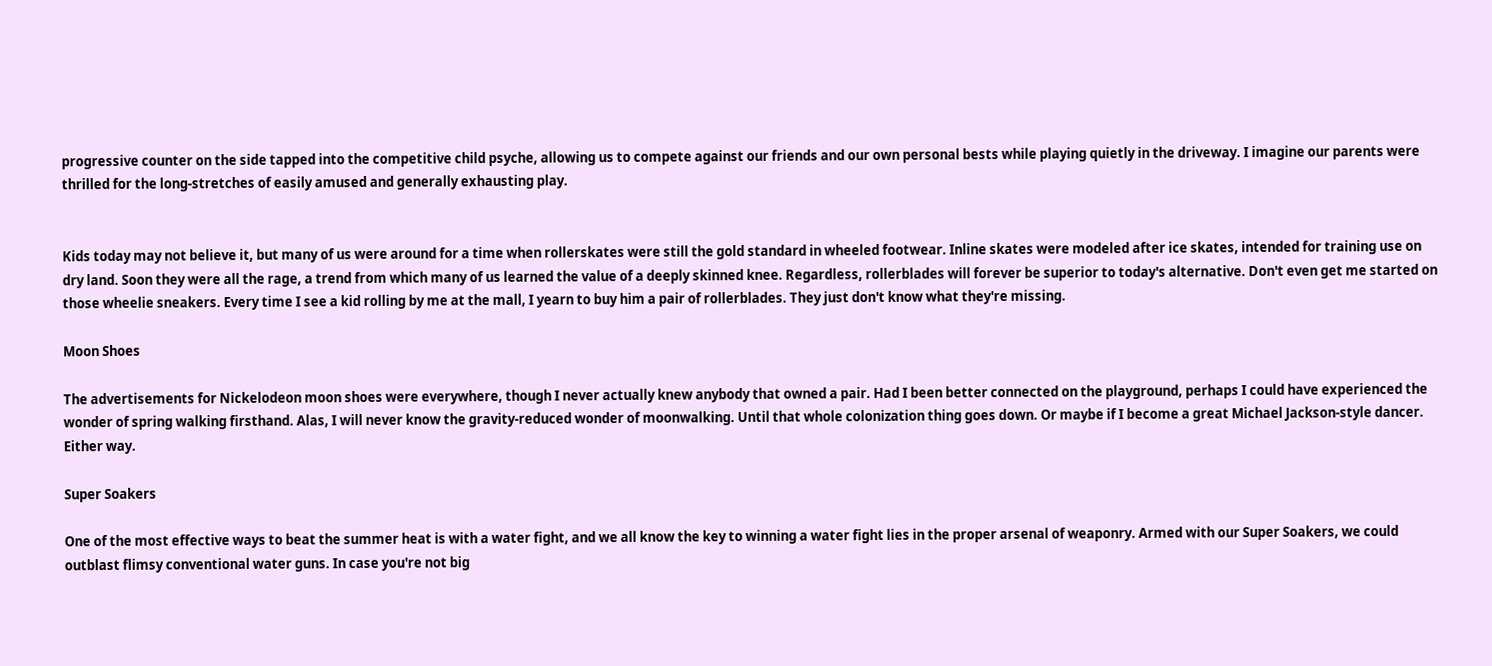progressive counter on the side tapped into the competitive child psyche, allowing us to compete against our friends and our own personal bests while playing quietly in the driveway. I imagine our parents were thrilled for the long-stretches of easily amused and generally exhausting play.


Kids today may not believe it, but many of us were around for a time when rollerskates were still the gold standard in wheeled footwear. Inline skates were modeled after ice skates, intended for training use on dry land. Soon they were all the rage, a trend from which many of us learned the value of a deeply skinned knee. Regardless, rollerblades will forever be superior to today's alternative. Don't even get me started on those wheelie sneakers. Every time I see a kid rolling by me at the mall, I yearn to buy him a pair of rollerblades. They just don't know what they're missing.

Moon Shoes

The advertisements for Nickelodeon moon shoes were everywhere, though I never actually knew anybody that owned a pair. Had I been better connected on the playground, perhaps I could have experienced the wonder of spring walking firsthand. Alas, I will never know the gravity-reduced wonder of moonwalking. Until that whole colonization thing goes down. Or maybe if I become a great Michael Jackson-style dancer. Either way.

Super Soakers

One of the most effective ways to beat the summer heat is with a water fight, and we all know the key to winning a water fight lies in the proper arsenal of weaponry. Armed with our Super Soakers, we could outblast flimsy conventional water guns. In case you're not big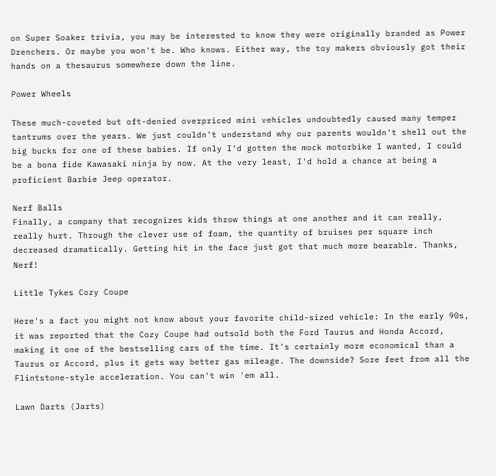on Super Soaker trivia, you may be interested to know they were originally branded as Power Drenchers. Or maybe you won't be. Who knows. Either way, the toy makers obviously got their hands on a thesaurus somewhere down the line.

Power Wheels

These much-coveted but oft-denied overpriced mini vehicles undoubtedly caused many temper tantrums over the years. We just couldn't understand why our parents wouldn't shell out the big bucks for one of these babies. If only I'd gotten the mock motorbike I wanted, I could be a bona fide Kawasaki ninja by now. At the very least, I'd hold a chance at being a proficient Barbie Jeep operator.

Nerf Balls
Finally, a company that recognizes kids throw things at one another and it can really, really hurt. Through the clever use of foam, the quantity of bruises per square inch decreased dramatically. Getting hit in the face just got that much more bearable. Thanks, Nerf!

Little Tykes Cozy Coupe

Here's a fact you might not know about your favorite child-sized vehicle: In the early 90s, it was reported that the Cozy Coupe had outsold both the Ford Taurus and Honda Accord, making it one of the bestselling cars of the time. It's certainly more economical than a Taurus or Accord, plus it gets way better gas mileage. The downside? Sore feet from all the Flintstone-style acceleration. You can't win 'em all.

Lawn Darts (Jarts)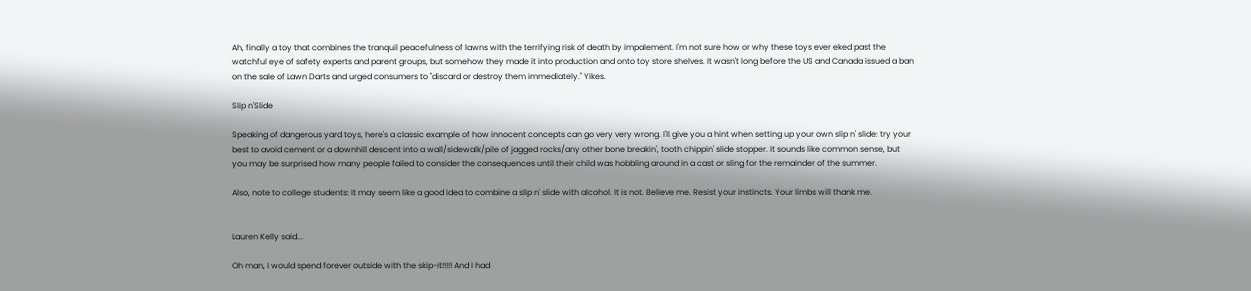Ah, finally a toy that combines the tranquil peacefulness of lawns with the terrifying risk of death by impalement. I'm not sure how or why these toys ever eked past the watchful eye of safety experts and parent groups, but somehow they made it into production and onto toy store shelves. It wasn't long before the US and Canada issued a ban on the sale of Lawn Darts and urged consumers to "discard or destroy them immediately." Yikes.

Slip n'Slide

Speaking of dangerous yard toys, here's a classic example of how innocent concepts can go very very wrong. I'll give you a hint when setting up your own slip n' slide: try your best to avoid cement or a downhill descent into a wall/sidewalk/pile of jagged rocks/any other bone breakin', tooth chippin' slide stopper. It sounds like common sense, but you may be surprised how many people failed to consider the consequences until their child was hobbling around in a cast or sling for the remainder of the summer.

Also, note to college students: It may seem like a good idea to combine a slip n' slide with alcohol. It is not. Believe me. Resist your instincts. Your limbs will thank me.


Lauren Kelly said...

Oh man, I would spend forever outside with the skip-it!!!!! And I had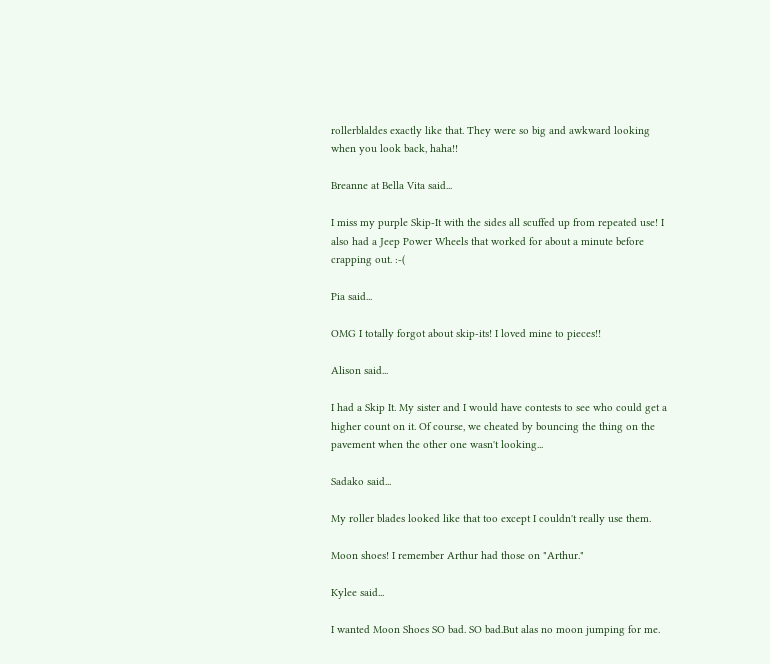rollerblaldes exactly like that. They were so big and awkward looking when you look back, haha!!

Breanne at Bella Vita said...

I miss my purple Skip-It with the sides all scuffed up from repeated use! I also had a Jeep Power Wheels that worked for about a minute before crapping out. :-(

Pia said...

OMG I totally forgot about skip-its! I loved mine to pieces!!

Alison said...

I had a Skip It. My sister and I would have contests to see who could get a higher count on it. Of course, we cheated by bouncing the thing on the pavement when the other one wasn't looking...

Sadako said...

My roller blades looked like that too except I couldn't really use them.

Moon shoes! I remember Arthur had those on "Arthur."

Kylee said...

I wanted Moon Shoes SO bad. SO bad.But alas no moon jumping for me.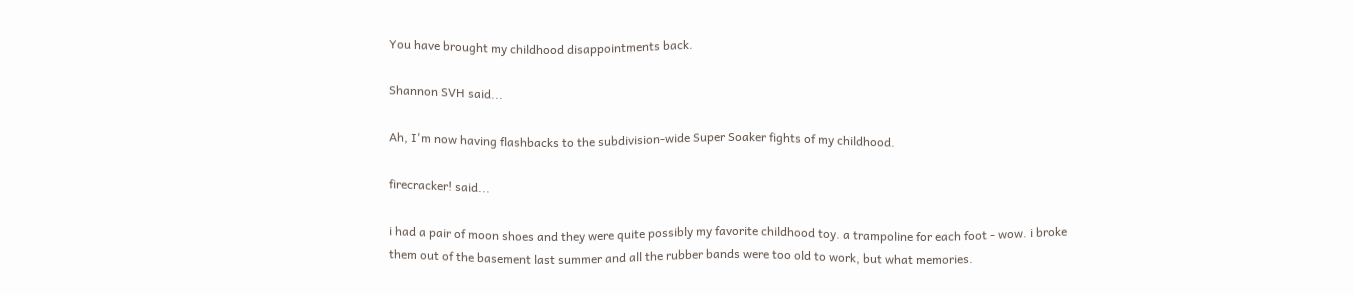You have brought my childhood disappointments back.

Shannon SVH said...

Ah, I'm now having flashbacks to the subdivision-wide Super Soaker fights of my childhood.

firecracker! said...

i had a pair of moon shoes and they were quite possibly my favorite childhood toy. a trampoline for each foot - wow. i broke them out of the basement last summer and all the rubber bands were too old to work, but what memories.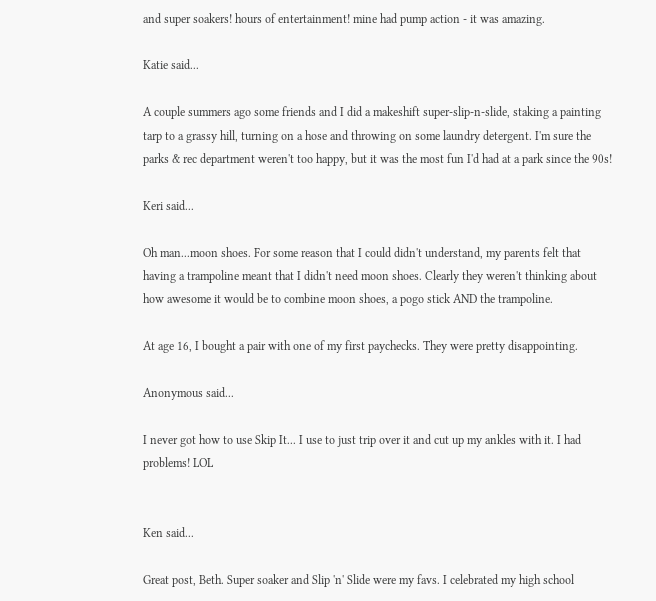and super soakers! hours of entertainment! mine had pump action - it was amazing.

Katie said...

A couple summers ago some friends and I did a makeshift super-slip-n-slide, staking a painting tarp to a grassy hill, turning on a hose and throwing on some laundry detergent. I'm sure the parks & rec department weren't too happy, but it was the most fun I'd had at a park since the 90s!

Keri said...

Oh man...moon shoes. For some reason that I could didn't understand, my parents felt that having a trampoline meant that I didn't need moon shoes. Clearly they weren't thinking about how awesome it would be to combine moon shoes, a pogo stick AND the trampoline.

At age 16, I bought a pair with one of my first paychecks. They were pretty disappointing.

Anonymous said...

I never got how to use Skip It... I use to just trip over it and cut up my ankles with it. I had problems! LOL


Ken said...

Great post, Beth. Super soaker and Slip 'n' Slide were my favs. I celebrated my high school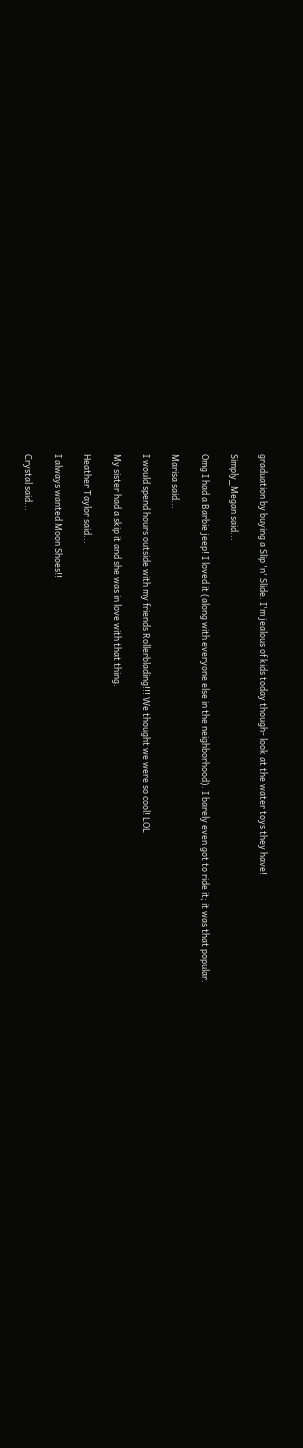graduation by buying a Slip 'n' Slide. I'm jealous of kids today though- look at the water toys they have!

Simply_Megan said...

Omg I had a Barbie jeep! I loved it (along with everyone else in the neighborhood). I barely even got to ride it; it was that popular.

Marisa said...

I would spend hours outside with my friends Rollerblading!!! We thought we were so cool! LOL

My sister had a skip it and she was in love with that thing.

Heather Taylor said...

I always wanted Moon Shoes!!

Crystal said...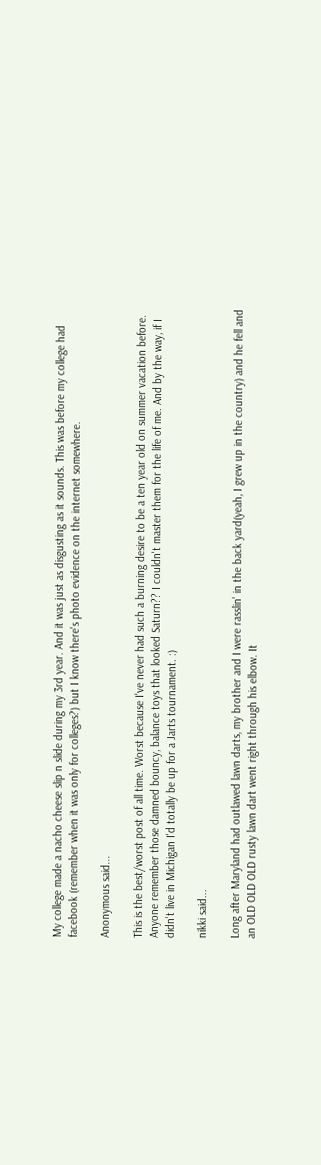My college made a nacho cheese slip n slide during my 3rd year. And it was just as disgusting as it sounds. This was before my college had facebook (remember when it was only for colleges?) but I know there's photo evidence on the internet somewhere.

Anonymous said...

This is the best/worst post of all time. Worst because I've never had such a burning desire to be a ten year old on summer vacation before. Anyone remember those damned bouncy, balance toys that looked Saturn?? I couldn't master them for the life of me. And by the way, if I didn't live in Michigan I'd totally be up for a Jarts tournament. :)

nikki said...

Long after Maryland had outlawed lawn darts, my brother and I were rasslin' in the back yard(yeah, I grew up in the country) and he fell and an OLD OLD OLD rusty lawn dart went right through his elbow. It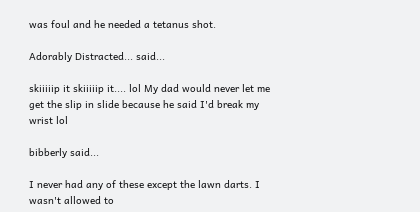was foul and he needed a tetanus shot.

Adorably Distracted... said...

skiiiiip it skiiiiip it.... lol My dad would never let me get the slip in slide because he said I'd break my wrist lol

bibberly said...

I never had any of these except the lawn darts. I wasn't allowed to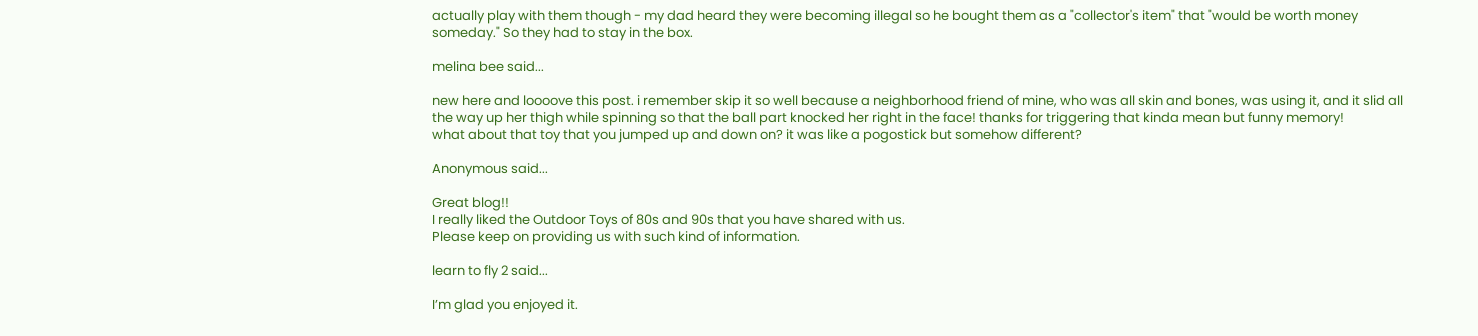actually play with them though - my dad heard they were becoming illegal so he bought them as a "collector's item" that "would be worth money someday." So they had to stay in the box.

melina bee said...

new here and loooove this post. i remember skip it so well because a neighborhood friend of mine, who was all skin and bones, was using it, and it slid all the way up her thigh while spinning so that the ball part knocked her right in the face! thanks for triggering that kinda mean but funny memory!
what about that toy that you jumped up and down on? it was like a pogostick but somehow different?

Anonymous said...

Great blog!!
I really liked the Outdoor Toys of 80s and 90s that you have shared with us.
Please keep on providing us with such kind of information.

learn to fly 2 said...

I’m glad you enjoyed it.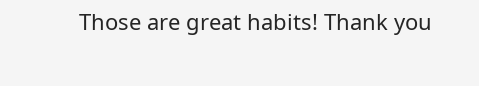Those are great habits! Thank you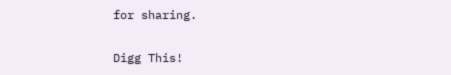for sharing.

Digg This!